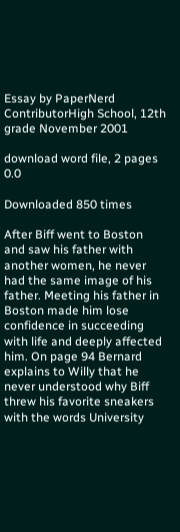Essay by PaperNerd ContributorHigh School, 12th grade November 2001

download word file, 2 pages 0.0

Downloaded 850 times

After Biff went to Boston and saw his father with another women, he never had the same image of his father. Meeting his father in Boston made him lose confidence in succeeding with life and deeply affected him. On page 94 Bernard explains to Willy that he never understood why Biff threw his favorite sneakers with the words University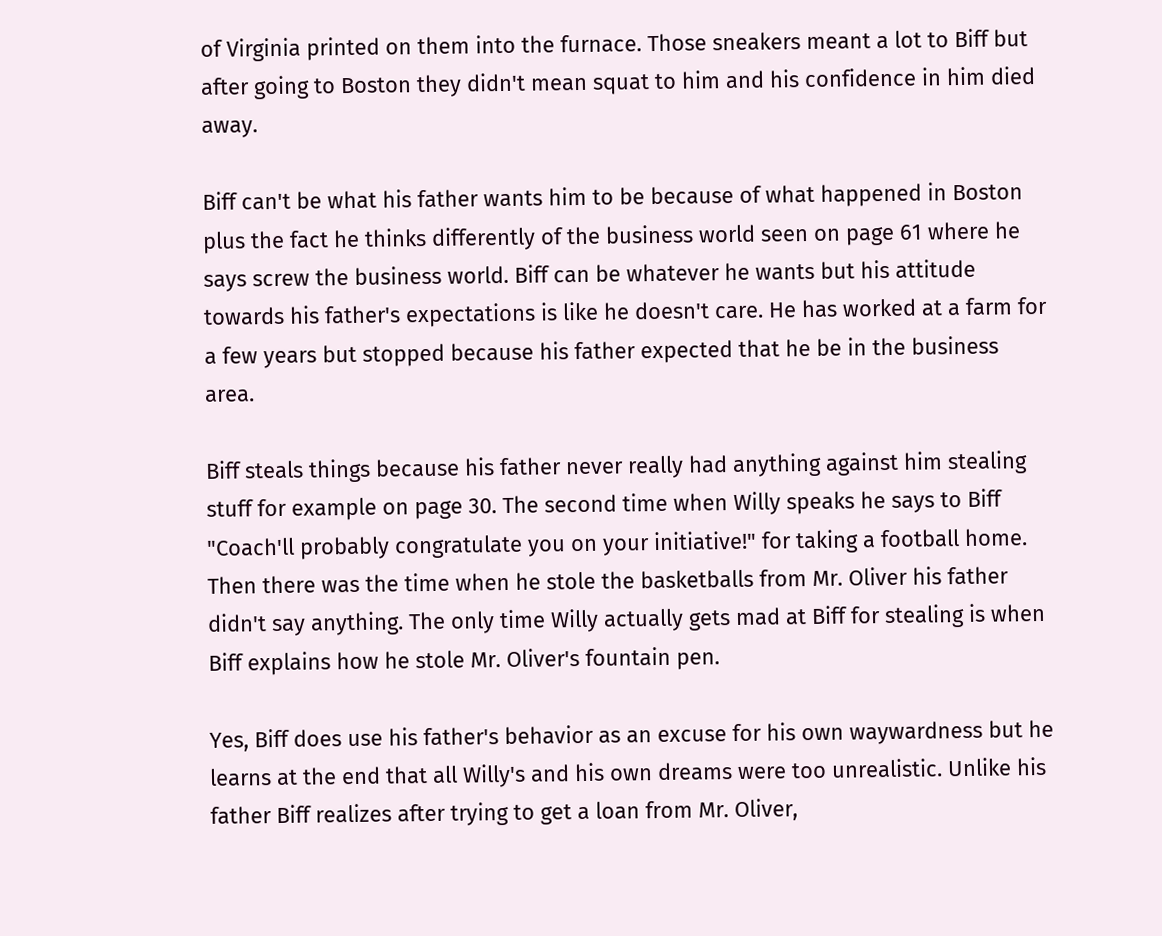of Virginia printed on them into the furnace. Those sneakers meant a lot to Biff but after going to Boston they didn't mean squat to him and his confidence in him died away.

Biff can't be what his father wants him to be because of what happened in Boston plus the fact he thinks differently of the business world seen on page 61 where he says screw the business world. Biff can be whatever he wants but his attitude towards his father's expectations is like he doesn't care. He has worked at a farm for a few years but stopped because his father expected that he be in the business area.

Biff steals things because his father never really had anything against him stealing stuff for example on page 30. The second time when Willy speaks he says to Biff "Coach'll probably congratulate you on your initiative!" for taking a football home. Then there was the time when he stole the basketballs from Mr. Oliver his father didn't say anything. The only time Willy actually gets mad at Biff for stealing is when Biff explains how he stole Mr. Oliver's fountain pen.

Yes, Biff does use his father's behavior as an excuse for his own waywardness but he learns at the end that all Willy's and his own dreams were too unrealistic. Unlike his father Biff realizes after trying to get a loan from Mr. Oliver,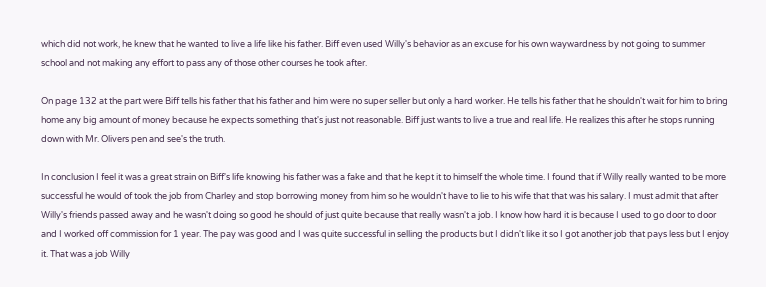which did not work, he knew that he wanted to live a life like his father. Biff even used Willy's behavior as an excuse for his own waywardness by not going to summer school and not making any effort to pass any of those other courses he took after.

On page 132 at the part were Biff tells his father that his father and him were no super seller but only a hard worker. He tells his father that he shouldn't wait for him to bring home any big amount of money because he expects something that's just not reasonable. Biff just wants to live a true and real life. He realizes this after he stops running down with Mr. Olivers pen and see's the truth.

In conclusion I feel it was a great strain on Biff's life knowing his father was a fake and that he kept it to himself the whole time. I found that if Willy really wanted to be more successful he would of took the job from Charley and stop borrowing money from him so he wouldn't have to lie to his wife that that was his salary. I must admit that after Willy's friends passed away and he wasn't doing so good he should of just quite because that really wasn't a job. I know how hard it is because I used to go door to door and I worked off commission for 1 year. The pay was good and I was quite successful in selling the products but I didn't like it so I got another job that pays less but I enjoy it. That was a job Willy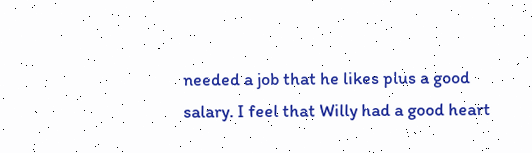needed a job that he likes plus a good salary. I feel that Willy had a good heart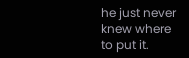he just never knew where to put it.